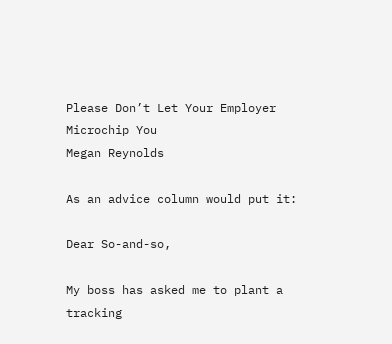Please Don’t Let Your Employer Microchip You
Megan Reynolds

As an advice column would put it:

Dear So-and-so,

My boss has asked me to plant a tracking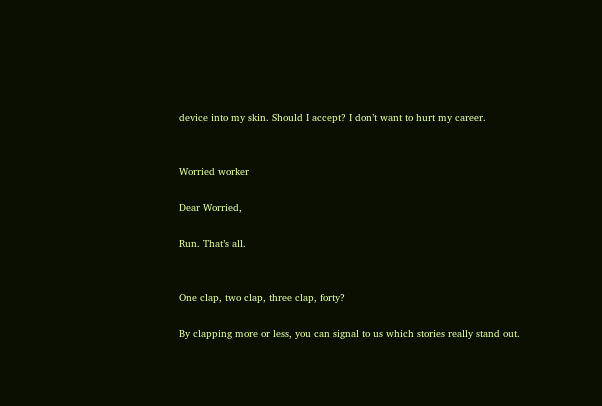device into my skin. Should I accept? I don’t want to hurt my career.


Worried worker

Dear Worried,

Run. That’s all.


One clap, two clap, three clap, forty?

By clapping more or less, you can signal to us which stories really stand out.